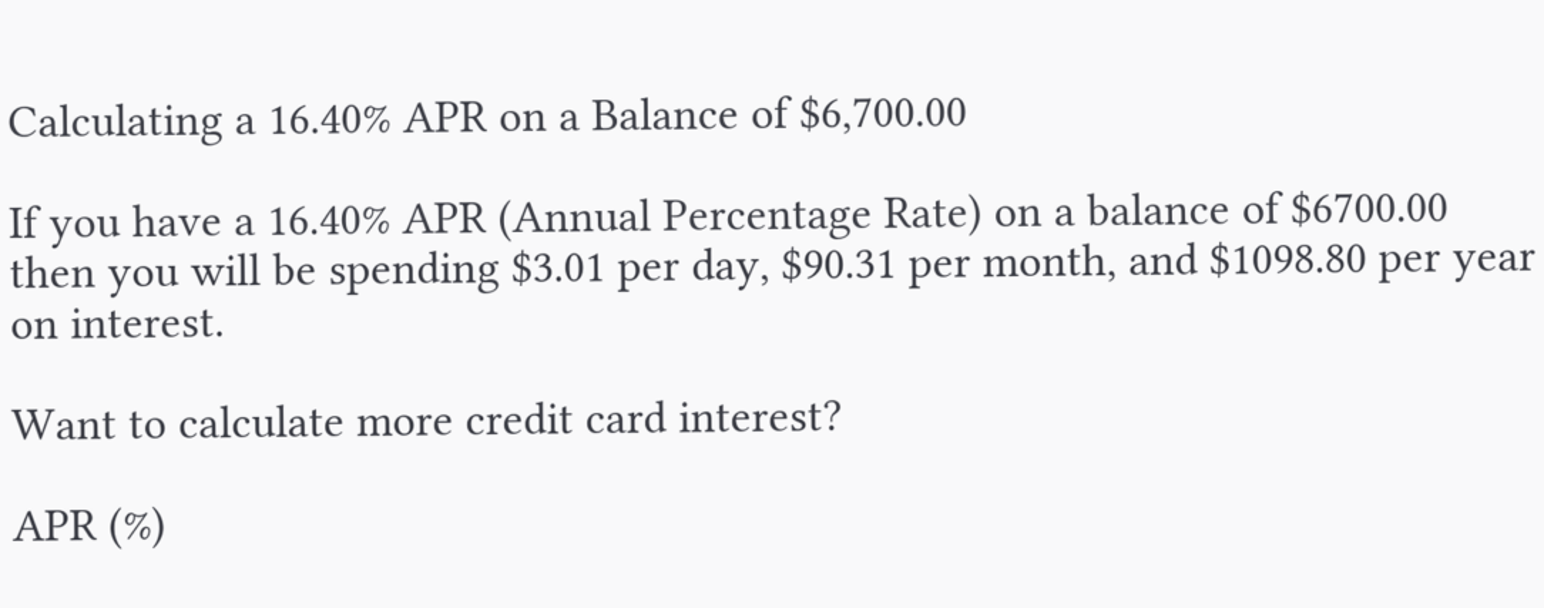Calculating a 16.40% APR on a Balance of $6,700.00

If you have a 16.40% APR (Annual Percentage Rate) on a balance of $6700.00 then you will be spending $3.01 per day, $90.31 per month, and $1098.80 per year on interest.

Want to calculate more credit card interest?

APR (%)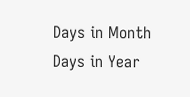Days in Month
Days in Year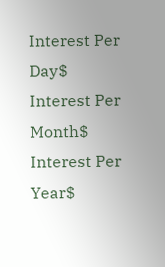Interest Per Day$
Interest Per Month$
Interest Per Year$